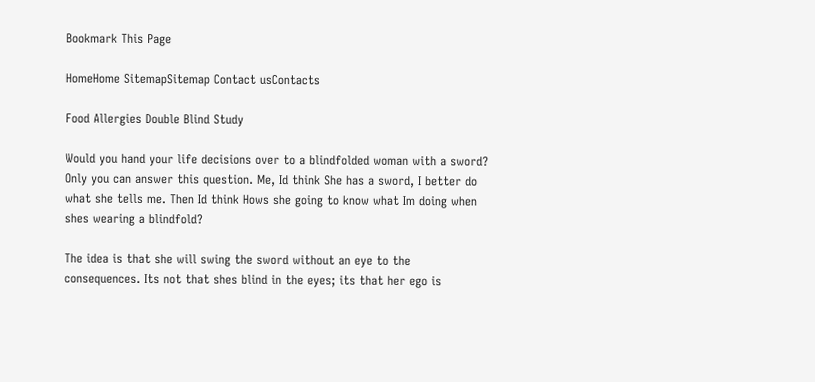Bookmark This Page

HomeHome SitemapSitemap Contact usContacts

Food Allergies Double Blind Study

Would you hand your life decisions over to a blindfolded woman with a sword? Only you can answer this question. Me, Id think She has a sword, I better do what she tells me. Then Id think Hows she going to know what Im doing when shes wearing a blindfold?

The idea is that she will swing the sword without an eye to the consequences. Its not that shes blind in the eyes; its that her ego is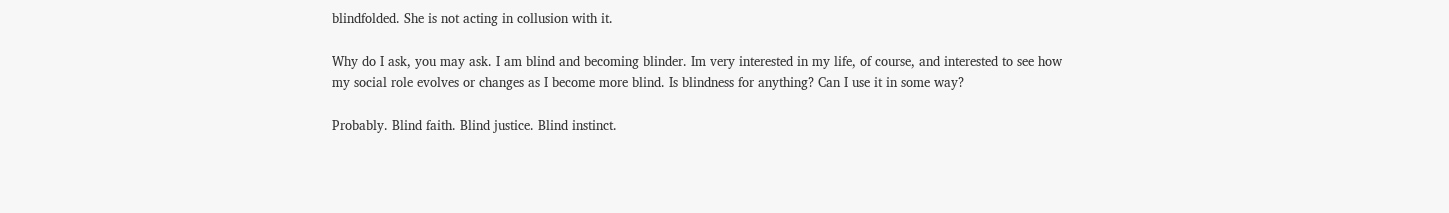blindfolded. She is not acting in collusion with it.

Why do I ask, you may ask. I am blind and becoming blinder. Im very interested in my life, of course, and interested to see how my social role evolves or changes as I become more blind. Is blindness for anything? Can I use it in some way?

Probably. Blind faith. Blind justice. Blind instinct.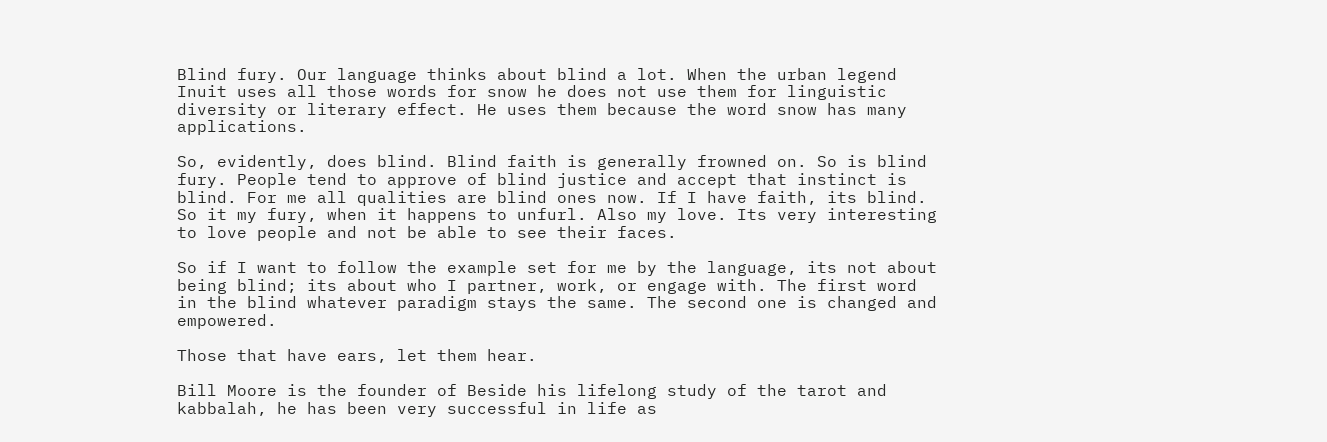Blind fury. Our language thinks about blind a lot. When the urban legend Inuit uses all those words for snow he does not use them for linguistic diversity or literary effect. He uses them because the word snow has many applications.

So, evidently, does blind. Blind faith is generally frowned on. So is blind fury. People tend to approve of blind justice and accept that instinct is blind. For me all qualities are blind ones now. If I have faith, its blind. So it my fury, when it happens to unfurl. Also my love. Its very interesting to love people and not be able to see their faces.

So if I want to follow the example set for me by the language, its not about being blind; its about who I partner, work, or engage with. The first word in the blind whatever paradigm stays the same. The second one is changed and empowered.

Those that have ears, let them hear.

Bill Moore is the founder of Beside his lifelong study of the tarot and kabbalah, he has been very successful in life as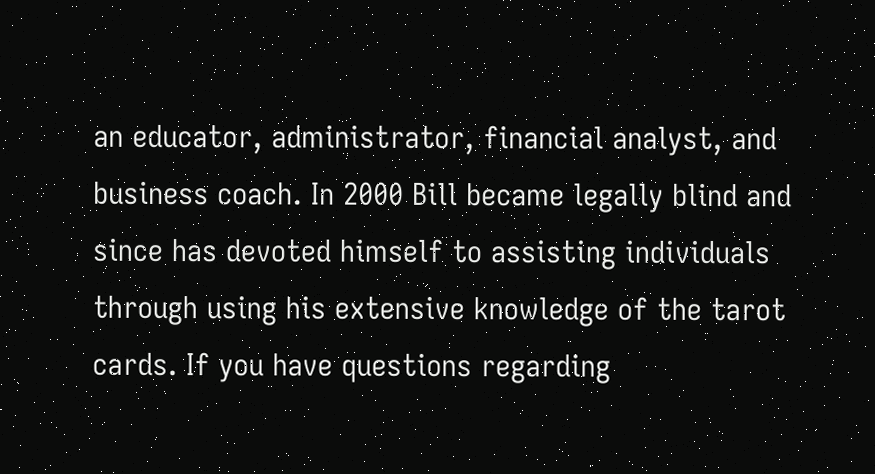an educator, administrator, financial analyst, and business coach. In 2000 Bill became legally blind and since has devoted himself to assisting individuals through using his extensive knowledge of the tarot cards. If you have questions regarding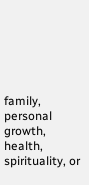family, personal growth, health, spirituality, or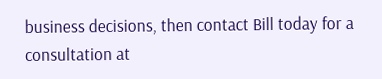business decisions, then contact Bill today for a consultation at